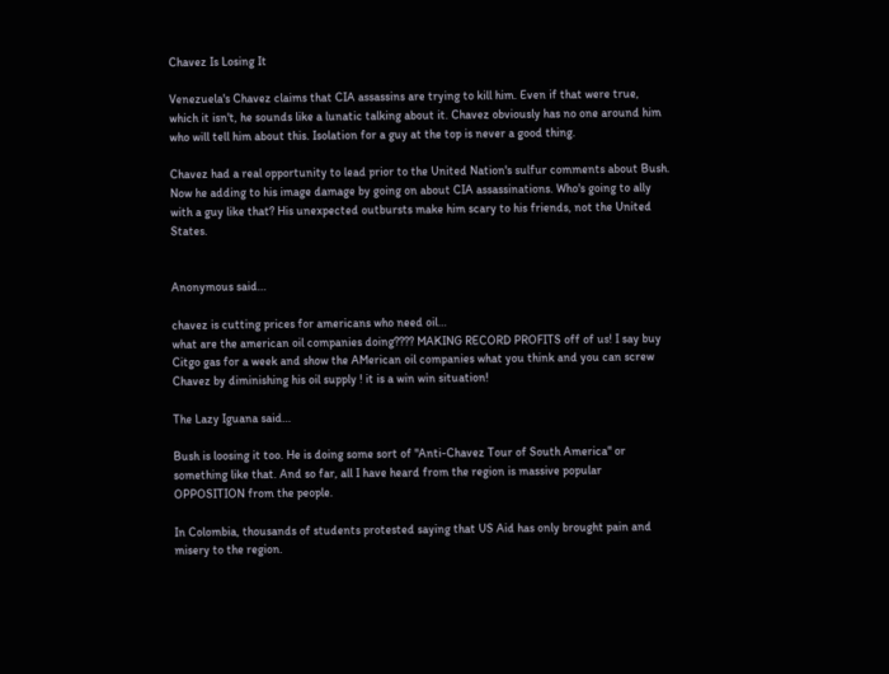Chavez Is Losing It

Venezuela's Chavez claims that CIA assassins are trying to kill him. Even if that were true, which it isn't, he sounds like a lunatic talking about it. Chavez obviously has no one around him who will tell him about this. Isolation for a guy at the top is never a good thing.

Chavez had a real opportunity to lead prior to the United Nation's sulfur comments about Bush. Now he adding to his image damage by going on about CIA assassinations. Who's going to ally with a guy like that? His unexpected outbursts make him scary to his friends, not the United States.


Anonymous said...

chavez is cutting prices for americans who need oil...
what are the american oil companies doing???? MAKING RECORD PROFITS off of us! I say buy Citgo gas for a week and show the AMerican oil companies what you think and you can screw Chavez by diminishing his oil supply ! it is a win win situation!

The Lazy Iguana said...

Bush is loosing it too. He is doing some sort of "Anti-Chavez Tour of South America" or something like that. And so far, all I have heard from the region is massive popular OPPOSITION from the people.

In Colombia, thousands of students protested saying that US Aid has only brought pain and misery to the region.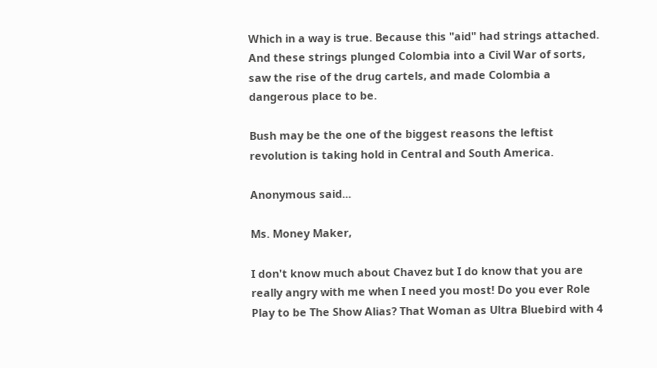Which in a way is true. Because this "aid" had strings attached. And these strings plunged Colombia into a Civil War of sorts, saw the rise of the drug cartels, and made Colombia a dangerous place to be.

Bush may be the one of the biggest reasons the leftist revolution is taking hold in Central and South America.

Anonymous said...

Ms. Money Maker,

I don't know much about Chavez but I do know that you are really angry with me when I need you most! Do you ever Role Play to be The Show Alias? That Woman as Ultra Bluebird with 4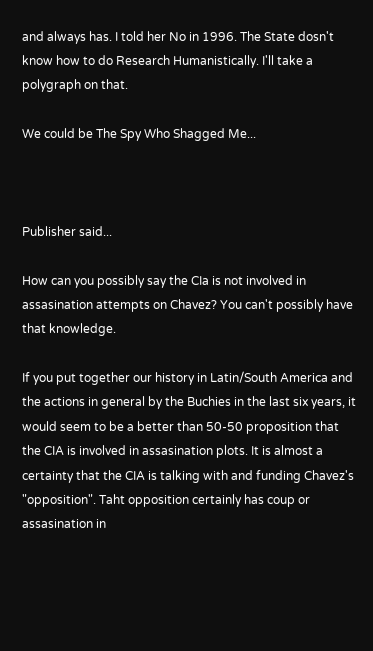and always has. I told her No in 1996. The State dosn't know how to do Research Humanistically. I'll take a polygraph on that.

We could be The Spy Who Shagged Me...



Publisher said...

How can you possibly say the CIa is not involved in assasination attempts on Chavez? You can't possibly have that knowledge.

If you put together our history in Latin/South America and the actions in general by the Buchies in the last six years, it would seem to be a better than 50-50 proposition that the CIA is involved in assasination plots. It is almost a certainty that the CIA is talking with and funding Chavez's "opposition". Taht opposition certainly has coup or assasination in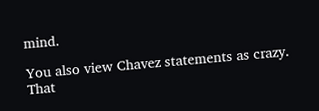mind.

You also view Chavez statements as crazy. That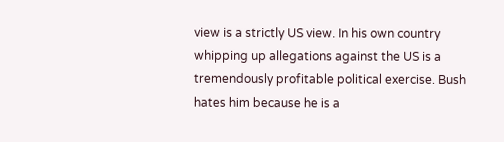view is a strictly US view. In his own country whipping up allegations against the US is a tremendously profitable political exercise. Bush hates him because he is a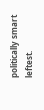politically smart leftest.